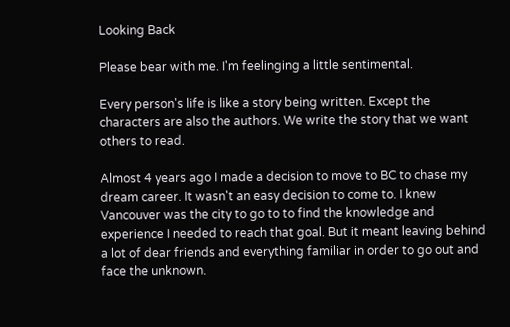Looking Back

Please bear with me. I'm feelinging a little sentimental.

Every person's life is like a story being written. Except the characters are also the authors. We write the story that we want others to read.

Almost 4 years ago I made a decision to move to BC to chase my dream career. It wasn't an easy decision to come to. I knew Vancouver was the city to go to to find the knowledge and experience I needed to reach that goal. But it meant leaving behind a lot of dear friends and everything familiar in order to go out and face the unknown.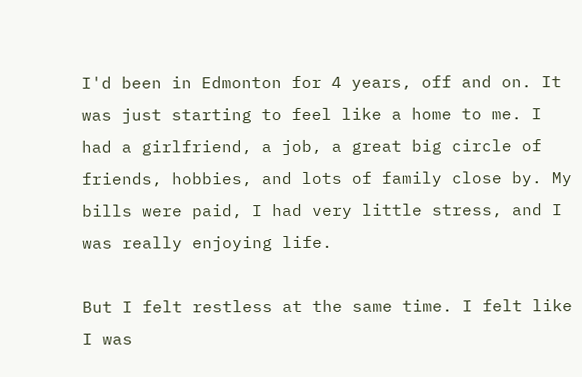I'd been in Edmonton for 4 years, off and on. It was just starting to feel like a home to me. I had a girlfriend, a job, a great big circle of friends, hobbies, and lots of family close by. My bills were paid, I had very little stress, and I was really enjoying life.

But I felt restless at the same time. I felt like I was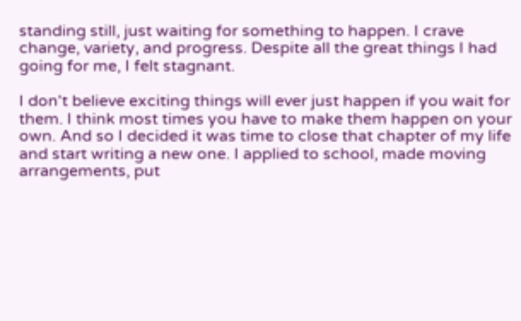standing still, just waiting for something to happen. I crave change, variety, and progress. Despite all the great things I had going for me, I felt stagnant.

I don't believe exciting things will ever just happen if you wait for them. I think most times you have to make them happen on your own. And so I decided it was time to close that chapter of my life and start writing a new one. I applied to school, made moving arrangements, put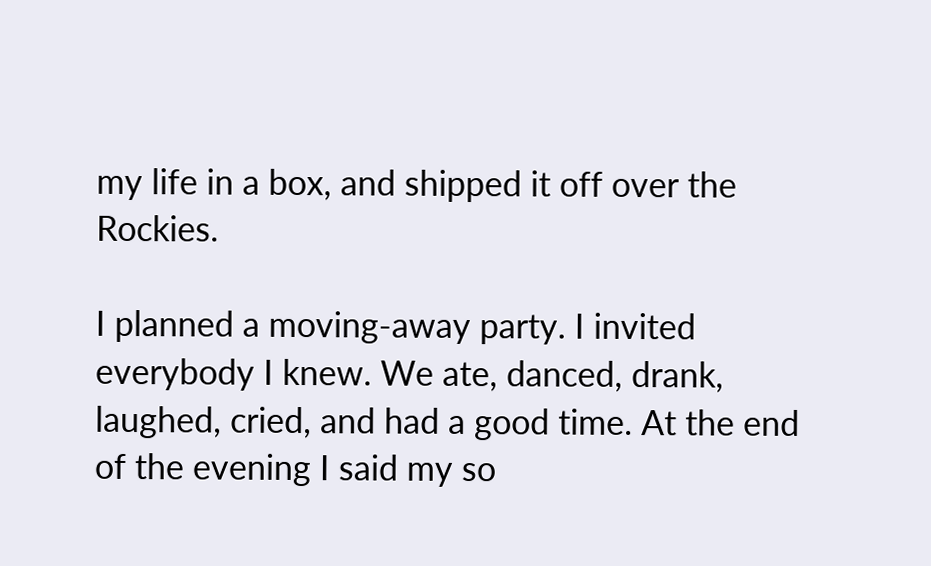my life in a box, and shipped it off over the Rockies.

I planned a moving-away party. I invited everybody I knew. We ate, danced, drank, laughed, cried, and had a good time. At the end of the evening I said my so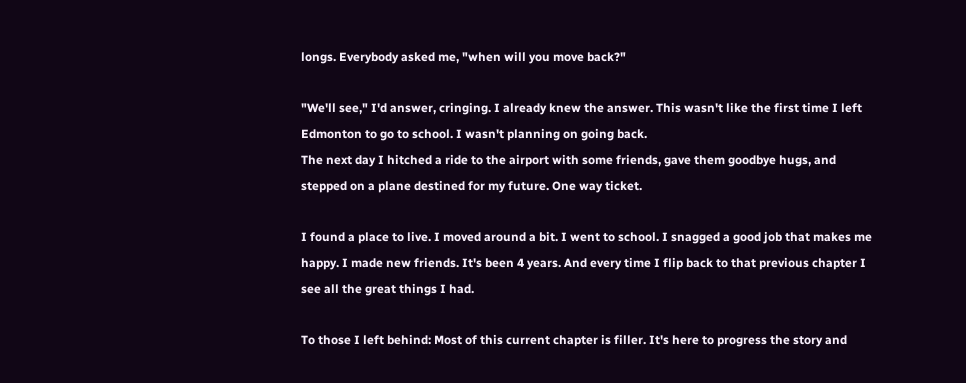longs. Everybody asked me, "when will you move back?"

"We'll see," I'd answer, cringing. I already knew the answer. This wasn't like the first time I left Edmonton to go to school. I wasn't planning on going back.
The next day I hitched a ride to the airport with some friends, gave them goodbye hugs, and stepped on a plane destined for my future. One way ticket.

I found a place to live. I moved around a bit. I went to school. I snagged a good job that makes me happy. I made new friends. It's been 4 years. And every time I flip back to that previous chapter I see all the great things I had.

To those I left behind: Most of this current chapter is filler. It's here to progress the story and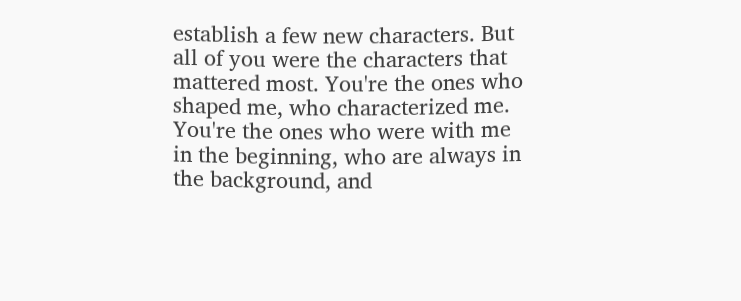establish a few new characters. But all of you were the characters that mattered most. You're the ones who shaped me, who characterized me. You're the ones who were with me in the beginning, who are always in the background, and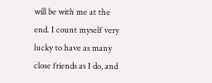will be with me at the end. I count myself very lucky to have as many close friends as I do, and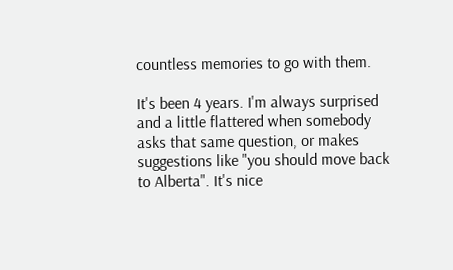countless memories to go with them.

It's been 4 years. I'm always surprised and a little flattered when somebody asks that same question, or makes suggestions like "you should move back to Alberta". It's nice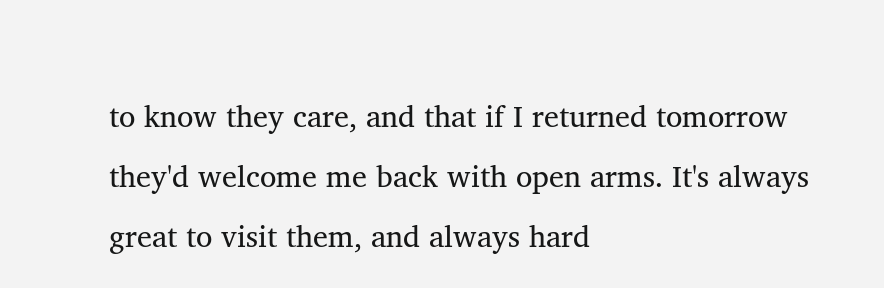to know they care, and that if I returned tomorrow they'd welcome me back with open arms. It's always great to visit them, and always hard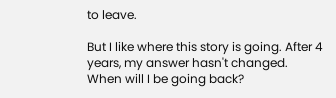to leave.

But I like where this story is going. After 4 years, my answer hasn't changed. When will I be going back?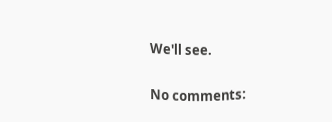We'll see.

No comments: